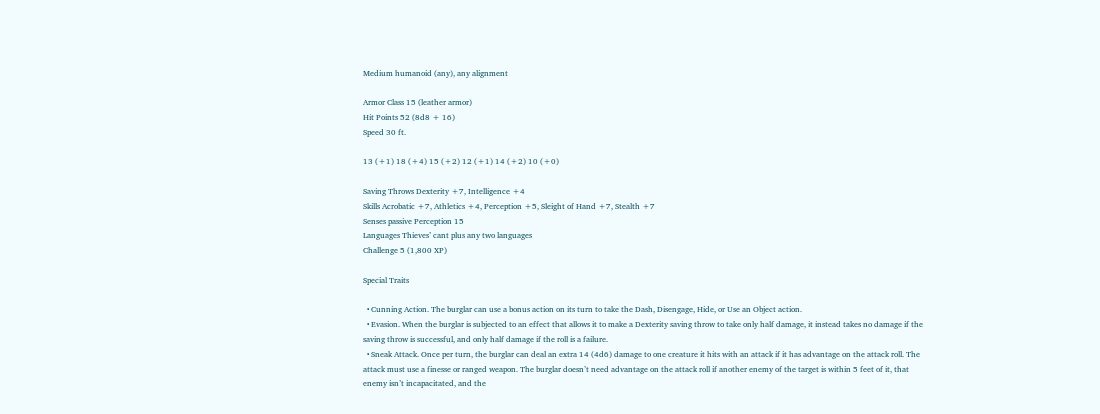Medium humanoid (any), any alignment

Armor Class 15 (leather armor)
Hit Points 52 (8d8 + 16)
Speed 30 ft.

13 (+1) 18 (+4) 15 (+2) 12 (+1) 14 (+2) 10 (+0)

Saving Throws Dexterity +7, Intelligence +4
Skills Acrobatic +7, Athletics +4, Perception +5, Sleight of Hand +7, Stealth +7
Senses passive Perception 15
Languages Thieves’ cant plus any two languages
Challenge 5 (1,800 XP)

Special Traits

  • Cunning Action. The burglar can use a bonus action on its turn to take the Dash, Disengage, Hide, or Use an Object action.
  • Evasion. When the burglar is subjected to an effect that allows it to make a Dexterity saving throw to take only half damage, it instead takes no damage if the saving throw is successful, and only half damage if the roll is a failure.
  • Sneak Attack. Once per turn, the burglar can deal an extra 14 (4d6) damage to one creature it hits with an attack if it has advantage on the attack roll. The attack must use a finesse or ranged weapon. The burglar doesn’t need advantage on the attack roll if another enemy of the target is within 5 feet of it, that enemy isn’t incapacitated, and the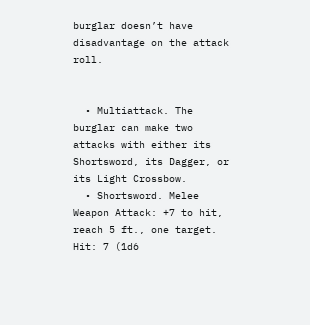burglar doesn’t have disadvantage on the attack roll.


  • Multiattack. The burglar can make two attacks with either its Shortsword, its Dagger, or its Light Crossbow.
  • Shortsword. Melee Weapon Attack: +7 to hit, reach 5 ft., one target. Hit: 7 (1d6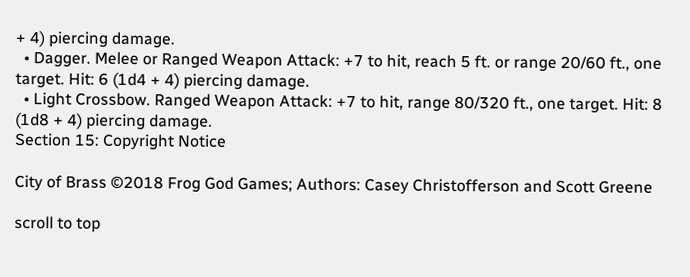+ 4) piercing damage.
  • Dagger. Melee or Ranged Weapon Attack: +7 to hit, reach 5 ft. or range 20/60 ft., one target. Hit: 6 (1d4 + 4) piercing damage.
  • Light Crossbow. Ranged Weapon Attack: +7 to hit, range 80/320 ft., one target. Hit: 8 (1d8 + 4) piercing damage.
Section 15: Copyright Notice

City of Brass ©2018 Frog God Games; Authors: Casey Christofferson and Scott Greene

scroll to top